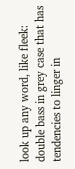look up any word, like fleek:
double bass in grey case that has tendencies to linger in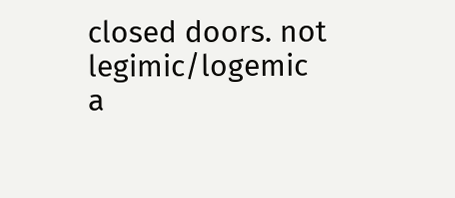closed doors. not legimic/logemic
a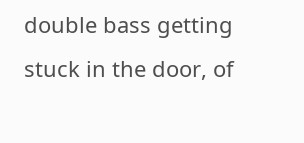double bass getting stuck in the door, of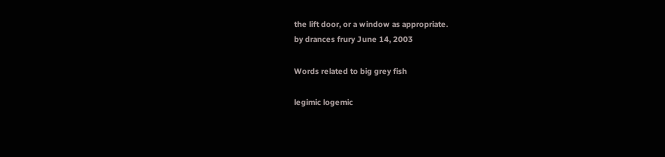the lift door, or a window as appropriate.
by drances frury June 14, 2003

Words related to big grey fish

legimic logemic